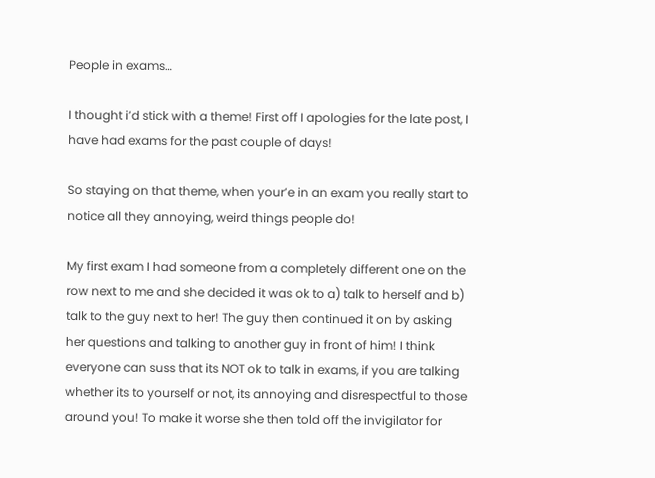People in exams…

I thought i’d stick with a theme! First off I apologies for the late post, I have had exams for the past couple of days!

So staying on that theme, when your’e in an exam you really start to notice all they annoying, weird things people do!

My first exam I had someone from a completely different one on the row next to me and she decided it was ok to a) talk to herself and b) talk to the guy next to her! The guy then continued it on by asking her questions and talking to another guy in front of him! I think everyone can suss that its NOT ok to talk in exams, if you are talking whether its to yourself or not, its annoying and disrespectful to those around you! To make it worse she then told off the invigilator for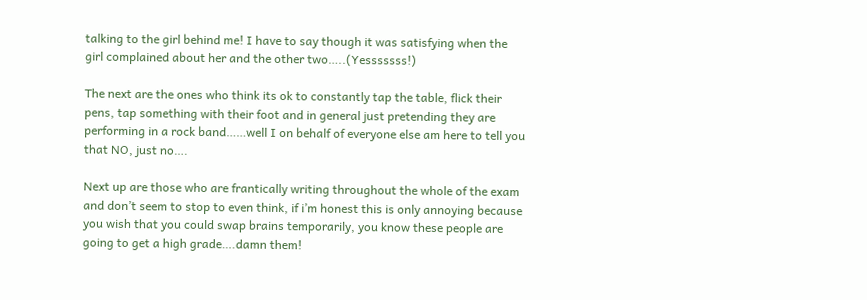talking to the girl behind me! I have to say though it was satisfying when the girl complained about her and the other two…..(Yesssssss!)

The next are the ones who think its ok to constantly tap the table, flick their pens, tap something with their foot and in general just pretending they are performing in a rock band……well I on behalf of everyone else am here to tell you that NO, just no….

Next up are those who are frantically writing throughout the whole of the exam and don’t seem to stop to even think, if i’m honest this is only annoying because you wish that you could swap brains temporarily, you know these people are going to get a high grade….damn them!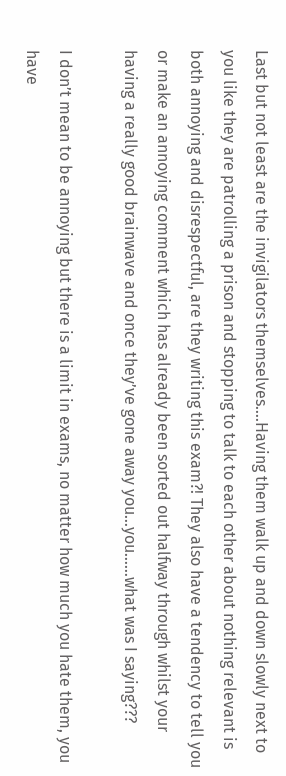Last but not least are the invigilators themselves….Having them walk up and down slowly next to you like they are patrolling a prison and stopping to talk to each other about nothing relevant is both annoying and disrespectful, are they writing this exam?! They also have a tendency to tell you or make an annoying comment which has already been sorted out halfway through whilst your having a really good brainwave and once they’ve gone away you…you……what was I saying???

I don’t mean to be annoying but there is a limit in exams, no matter how much you hate them, you have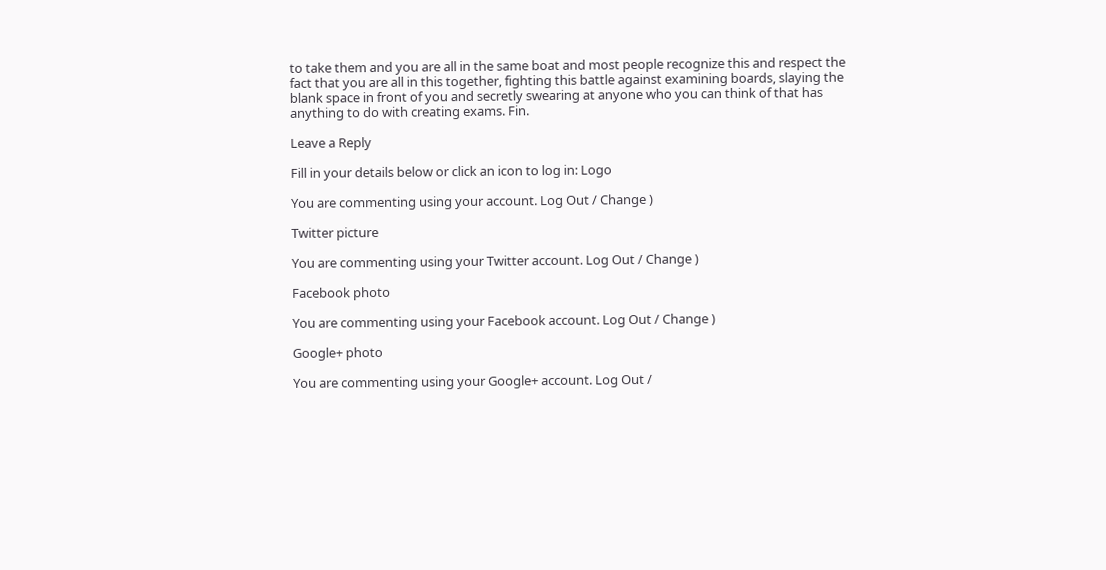to take them and you are all in the same boat and most people recognize this and respect the fact that you are all in this together, fighting this battle against examining boards, slaying the blank space in front of you and secretly swearing at anyone who you can think of that has anything to do with creating exams. Fin.

Leave a Reply

Fill in your details below or click an icon to log in: Logo

You are commenting using your account. Log Out / Change )

Twitter picture

You are commenting using your Twitter account. Log Out / Change )

Facebook photo

You are commenting using your Facebook account. Log Out / Change )

Google+ photo

You are commenting using your Google+ account. Log Out /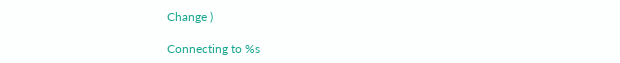Change )

Connecting to %s